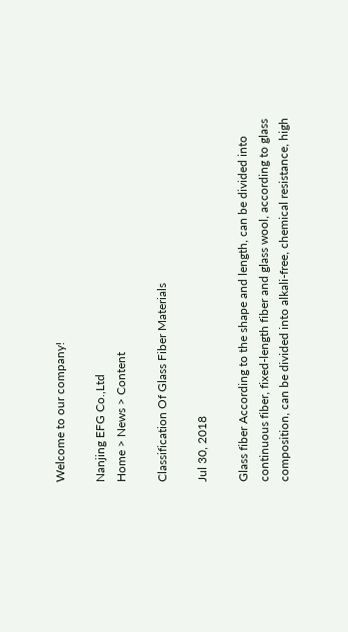Welcome to our company!

Nanjing EFG Co.,Ltd
Home > News > Content

Classification Of Glass Fiber Materials

Jul 30, 2018

Glass fiber According to the shape and length, can be divided into continuous fiber, fixed-length fiber and glass wool, according to glass composition, can be divided into alkali-free, chemical resistance, high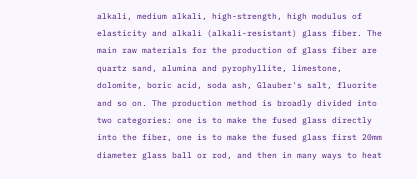alkali, medium alkali, high-strength, high modulus of elasticity and alkali (alkali-resistant) glass fiber. The main raw materials for the production of glass fiber are quartz sand, alumina and pyrophyllite, limestone, dolomite, boric acid, soda ash, Glauber's salt, fluorite and so on. The production method is broadly divided into two categories: one is to make the fused glass directly into the fiber, one is to make the fused glass first 20mm diameter glass ball or rod, and then in many ways to heat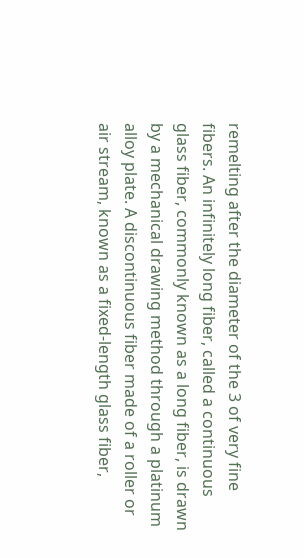remelting after the diameter of the 3 of very fine fibers. An infinitely long fiber, called a continuous glass fiber, commonly known as a long fiber, is drawn by a mechanical drawing method through a platinum alloy plate. A discontinuous fiber made of a roller or air stream, known as a fixed-length glass fiber,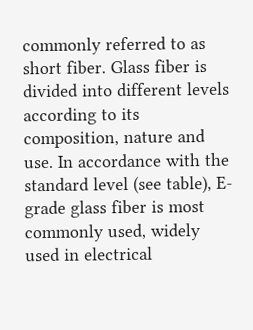commonly referred to as short fiber. Glass fiber is divided into different levels according to its composition, nature and use. In accordance with the standard level (see table), E-grade glass fiber is most commonly used, widely used in electrical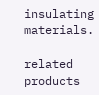insulating materials.

related products